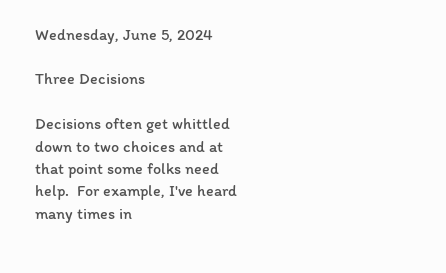Wednesday, June 5, 2024

Three Decisions

Decisions often get whittled down to two choices and at that point some folks need help.  For example, I've heard many times in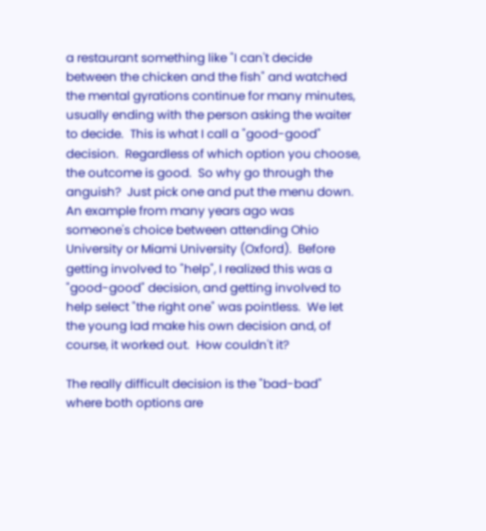a restaurant something like "I can't decide between the chicken and the fish" and watched the mental gyrations continue for many minutes, usually ending with the person asking the waiter to decide.  This is what I call a "good-good" decision.  Regardless of which option you choose, the outcome is good.  So why go through the anguish?  Just pick one and put the menu down.  An example from many years ago was someone's choice between attending Ohio University or Miami University (Oxford).  Before getting involved to "help", I realized this was a "good-good" decision, and getting involved to help select "the right one" was pointless.  We let the young lad make his own decision and, of course, it worked out.  How couldn't it?

The really difficult decision is the "bad-bad" where both options are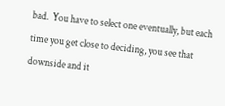bad.  You have to select one eventually, but each time you get close to deciding, you see that downside and it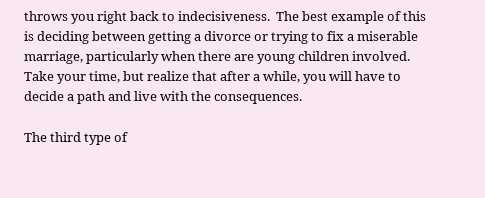throws you right back to indecisiveness.  The best example of this is deciding between getting a divorce or trying to fix a miserable marriage, particularly when there are young children involved.  Take your time, but realize that after a while, you will have to decide a path and live with the consequences.

The third type of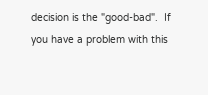decision is the "good-bad".  If you have a problem with this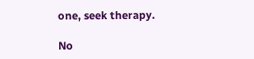one, seek therapy.

No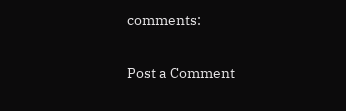comments:

Post a Comment